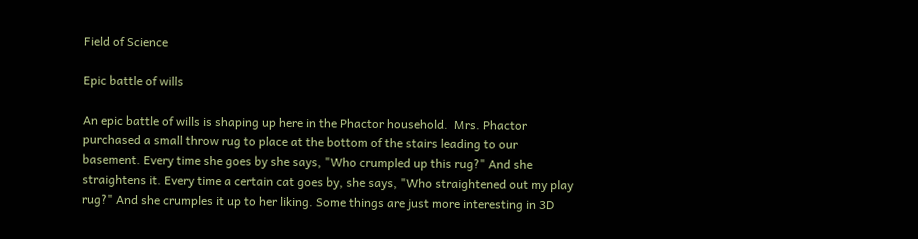Field of Science

Epic battle of wills

An epic battle of wills is shaping up here in the Phactor household.  Mrs. Phactor purchased a small throw rug to place at the bottom of the stairs leading to our basement. Every time she goes by she says, "Who crumpled up this rug?" And she straightens it. Every time a certain cat goes by, she says, "Who straightened out my play rug?" And she crumples it up to her liking. Some things are just more interesting in 3D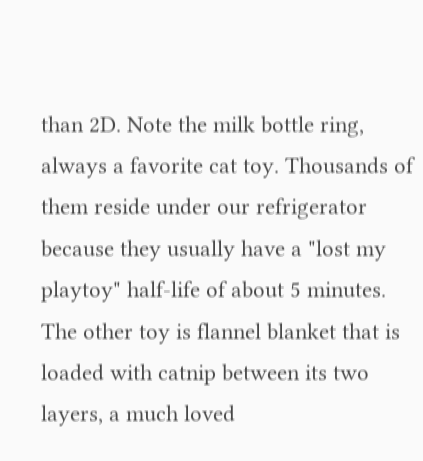than 2D. Note the milk bottle ring, always a favorite cat toy. Thousands of them reside under our refrigerator because they usually have a "lost my playtoy" half-life of about 5 minutes. The other toy is flannel blanket that is loaded with catnip between its two layers, a much loved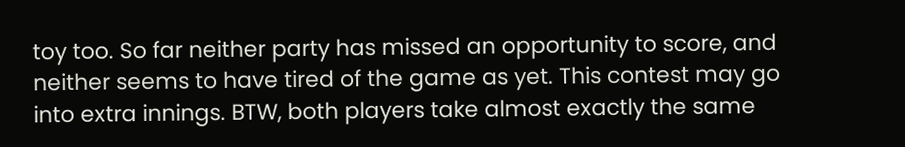toy too. So far neither party has missed an opportunity to score, and neither seems to have tired of the game as yet. This contest may go into extra innings. BTW, both players take almost exactly the same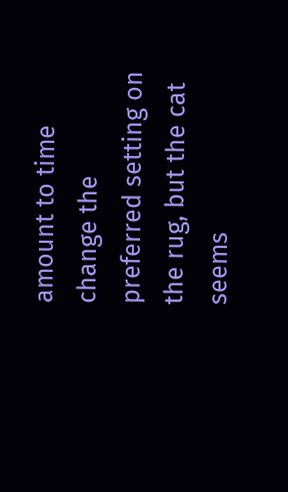amount to time change the preferred setting on the rug, but the cat seems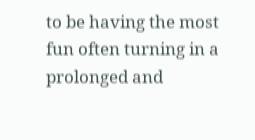to be having the most fun often turning in a prolonged and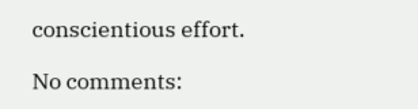conscientious effort.

No comments: